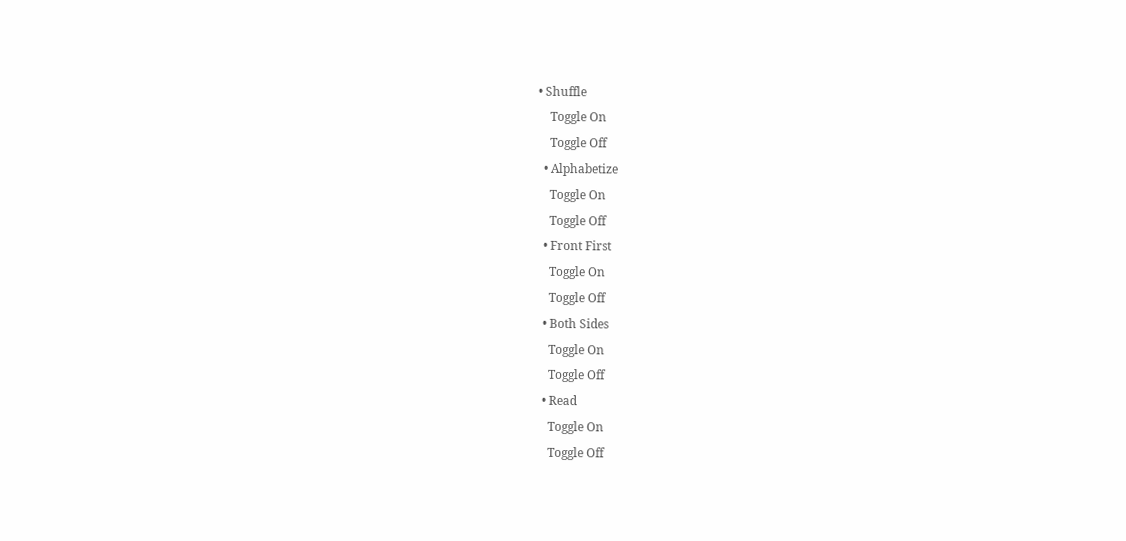• Shuffle
    Toggle On
    Toggle Off
  • Alphabetize
    Toggle On
    Toggle Off
  • Front First
    Toggle On
    Toggle Off
  • Both Sides
    Toggle On
    Toggle Off
  • Read
    Toggle On
    Toggle Off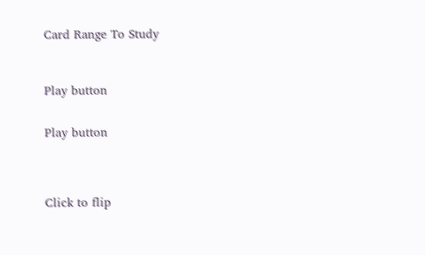Card Range To Study



Play button


Play button




Click to flip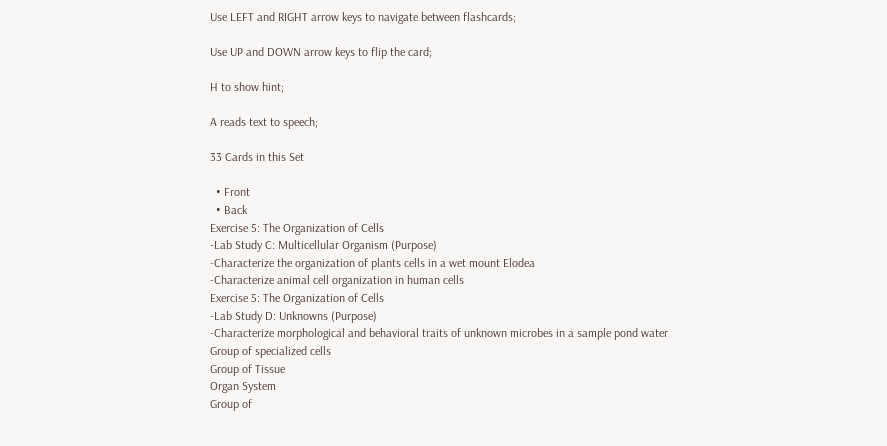Use LEFT and RIGHT arrow keys to navigate between flashcards;

Use UP and DOWN arrow keys to flip the card;

H to show hint;

A reads text to speech;

33 Cards in this Set

  • Front
  • Back
Exercise 5: The Organization of Cells
-Lab Study C: Multicellular Organism (Purpose)
-Characterize the organization of plants cells in a wet mount Elodea
-Characterize animal cell organization in human cells
Exercise 5: The Organization of Cells
-Lab Study D: Unknowns (Purpose)
-Characterize morphological and behavioral traits of unknown microbes in a sample pond water
Group of specialized cells
Group of Tissue
Organ System
Group of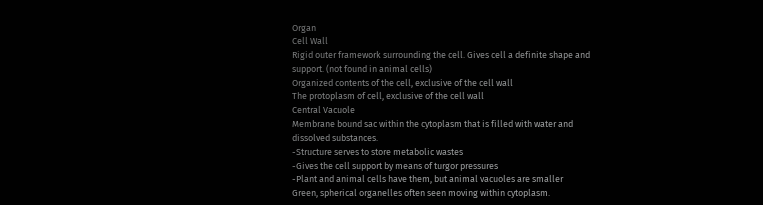Organ
Cell Wall
Rigid outer framework surrounding the cell. Gives cell a definite shape and support. (not found in animal cells)
Organized contents of the cell, exclusive of the cell wall
The protoplasm of cell, exclusive of the cell wall
Central Vacuole
Membrane bound sac within the cytoplasm that is filled with water and dissolved substances.
-Structure serves to store metabolic wastes
-Gives the cell support by means of turgor pressures
-Plant and animal cells have them, but animal vacuoles are smaller
Green, spherical organelles often seen moving within cytoplasm.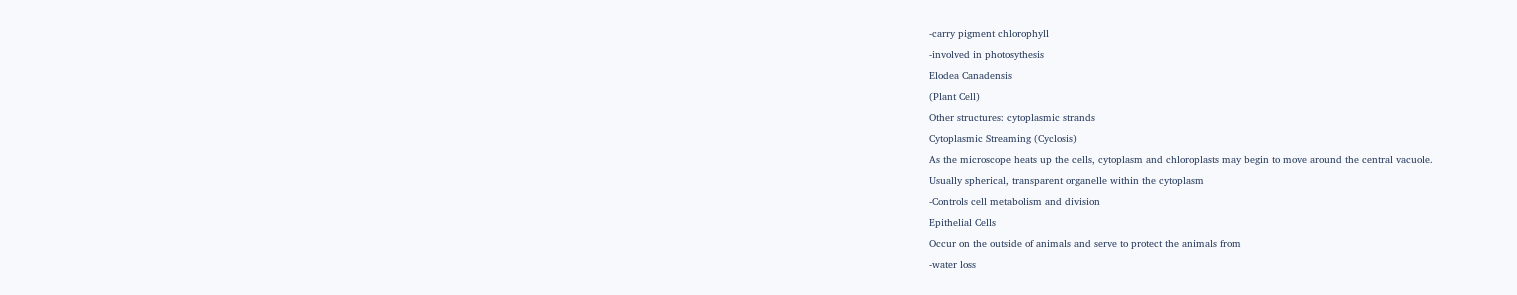-carry pigment chlorophyll
-involved in photosythesis
Elodea Canadensis
(Plant Cell)
Other structures: cytoplasmic strands
Cytoplasmic Streaming (Cyclosis)
As the microscope heats up the cells, cytoplasm and chloroplasts may begin to move around the central vacuole.
Usually spherical, transparent organelle within the cytoplasm
-Controls cell metabolism and division
Epithelial Cells
Occur on the outside of animals and serve to protect the animals from
-water loss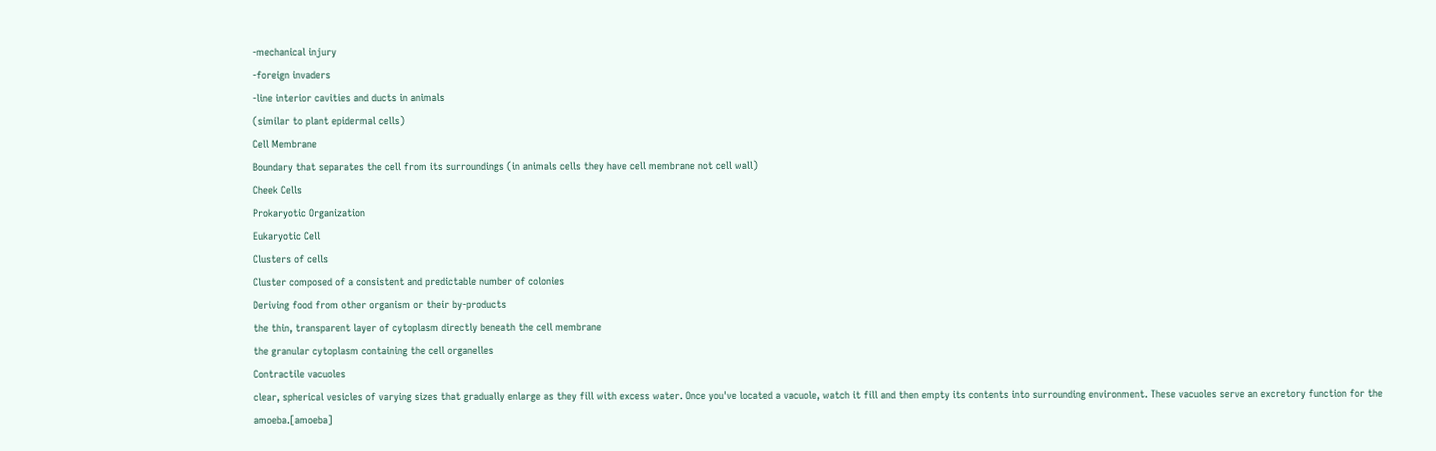-mechanical injury
-foreign invaders
-line interior cavities and ducts in animals
(similar to plant epidermal cells)
Cell Membrane
Boundary that separates the cell from its surroundings (in animals cells they have cell membrane not cell wall)
Cheek Cells
Prokaryotic Organization
Eukaryotic Cell
Clusters of cells
Cluster composed of a consistent and predictable number of colonies
Deriving food from other organism or their by-products
the thin, transparent layer of cytoplasm directly beneath the cell membrane
the granular cytoplasm containing the cell organelles
Contractile vacuoles
clear, spherical vesicles of varying sizes that gradually enlarge as they fill with excess water. Once you've located a vacuole, watch it fill and then empty its contents into surrounding environment. These vacuoles serve an excretory function for the amoeba.[amoeba]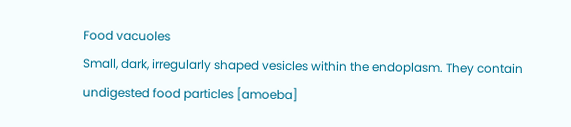Food vacuoles
Small, dark, irregularly shaped vesicles within the endoplasm. They contain undigested food particles [amoeba]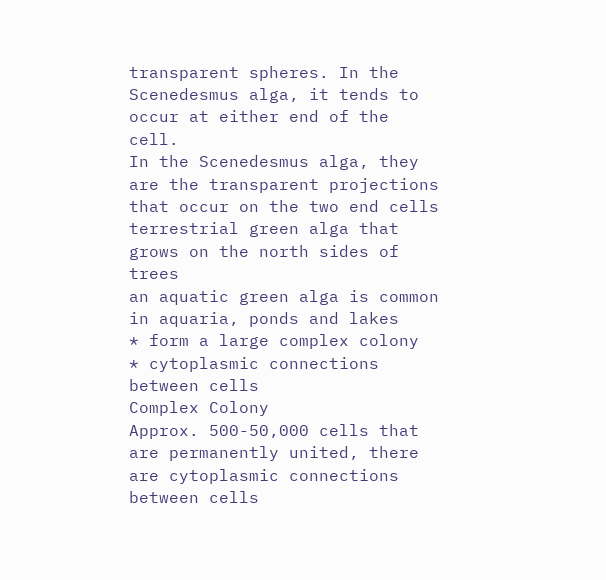transparent spheres. In the Scenedesmus alga, it tends to occur at either end of the cell.
In the Scenedesmus alga, they are the transparent projections that occur on the two end cells
terrestrial green alga that grows on the north sides of trees
an aquatic green alga is common in aquaria, ponds and lakes
* form a large complex colony
* cytoplasmic connections between cells
Complex Colony
Approx. 500-50,000 cells that are permanently united, there are cytoplasmic connections between cells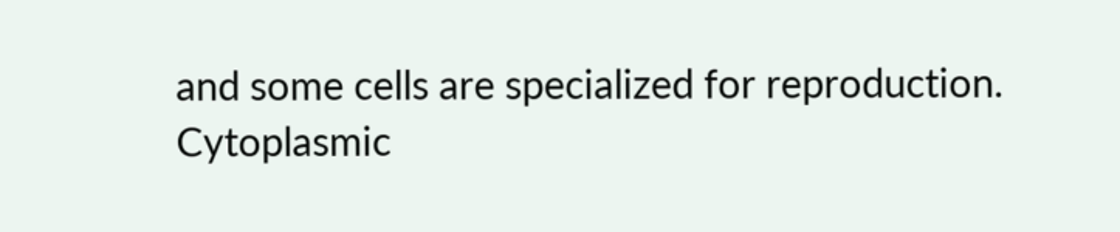and some cells are specialized for reproduction.
Cytoplasmic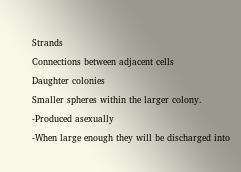Strands
Connections between adjacent cells
Daughter colonies
Smaller spheres within the larger colony.
-Produced asexually
-When large enough they will be discharged into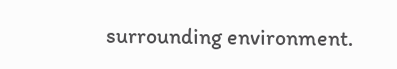surrounding environment.